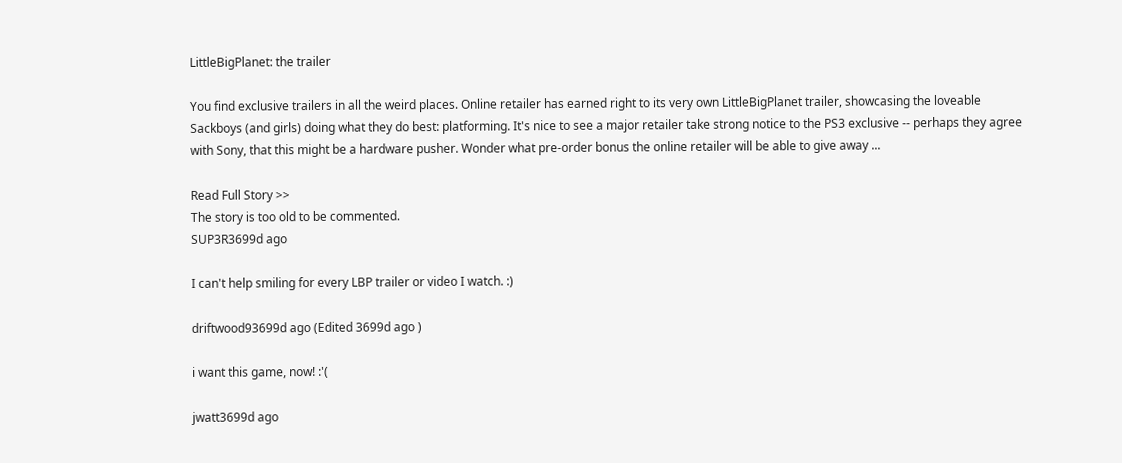LittleBigPlanet: the trailer

You find exclusive trailers in all the weird places. Online retailer has earned right to its very own LittleBigPlanet trailer, showcasing the loveable Sackboys (and girls) doing what they do best: platforming. It's nice to see a major retailer take strong notice to the PS3 exclusive -- perhaps they agree with Sony, that this might be a hardware pusher. Wonder what pre-order bonus the online retailer will be able to give away ...

Read Full Story >>
The story is too old to be commented.
SUP3R3699d ago

I can't help smiling for every LBP trailer or video I watch. :)

driftwood93699d ago (Edited 3699d ago )

i want this game, now! :'(

jwatt3699d ago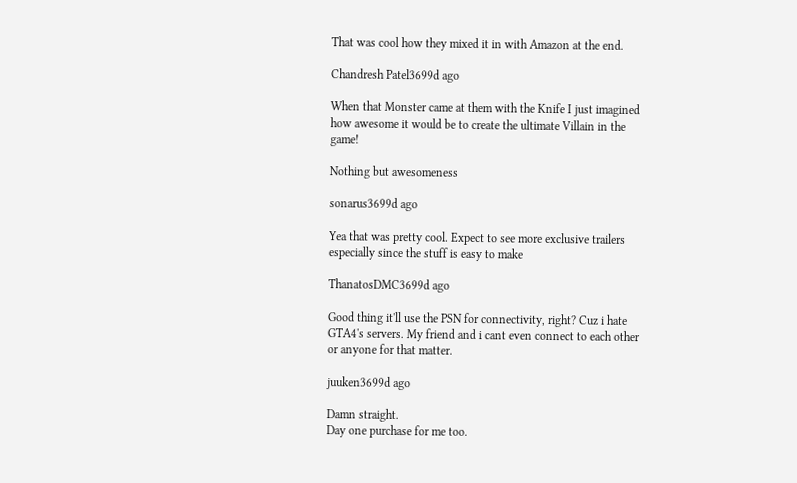That was cool how they mixed it in with Amazon at the end.

Chandresh Patel3699d ago

When that Monster came at them with the Knife I just imagined how awesome it would be to create the ultimate Villain in the game!

Nothing but awesomeness

sonarus3699d ago

Yea that was pretty cool. Expect to see more exclusive trailers especially since the stuff is easy to make

ThanatosDMC3699d ago

Good thing it'll use the PSN for connectivity, right? Cuz i hate GTA4's servers. My friend and i cant even connect to each other or anyone for that matter.

juuken3699d ago

Damn straight.
Day one purchase for me too.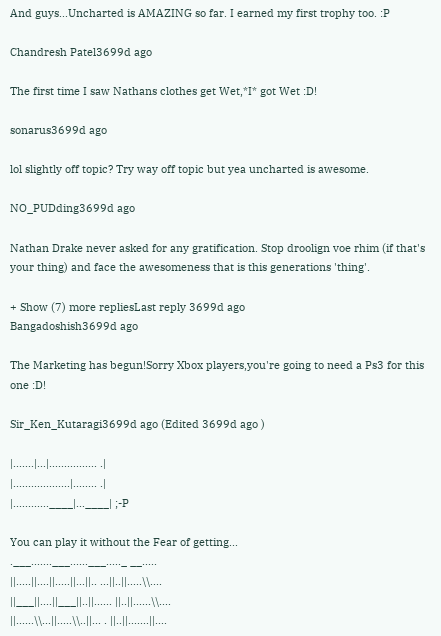And guys...Uncharted is AMAZING so far. I earned my first trophy too. :P

Chandresh Patel3699d ago

The first time I saw Nathans clothes get Wet,*I* got Wet :D!

sonarus3699d ago

lol slightly off topic? Try way off topic but yea uncharted is awesome.

NO_PUDding3699d ago

Nathan Drake never asked for any gratification. Stop droolign voe rhim (if that's your thing) and face the awesomeness that is this generations 'thing'.

+ Show (7) more repliesLast reply 3699d ago
Bangadoshish3699d ago

The Marketing has begun!Sorry Xbox players,you're going to need a Ps3 for this one :D!

Sir_Ken_Kutaragi3699d ago (Edited 3699d ago )

|.......|...|................ .|
|...................|........ .|
|............____|...____| ;-P

You can play it without the Fear of getting...
.___.......___......___....._ __.....
||.....||....||.....||...||.. ...||..||.....\\....
||___||....||___||..||...... ||..||......\\....
||......\\...||.....\\..||... . ||..||.......||....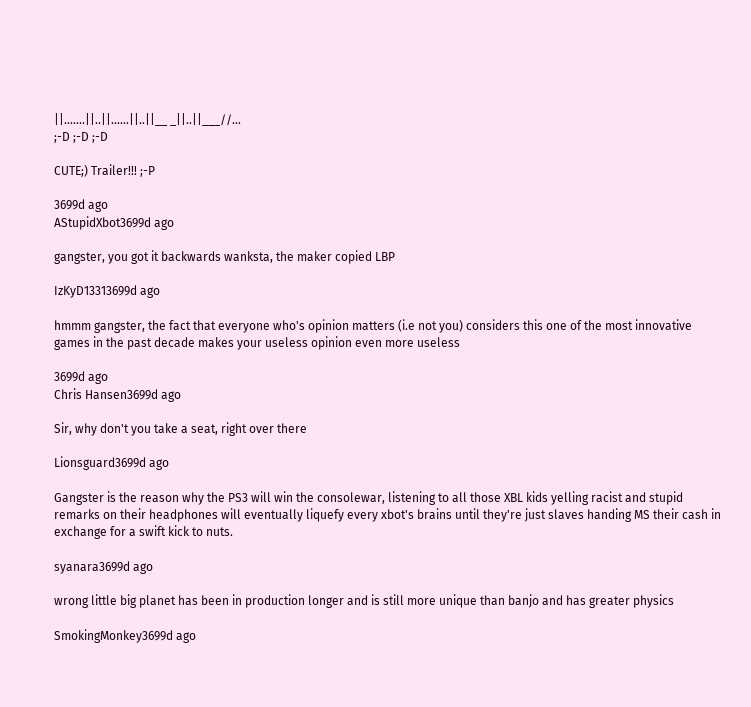||.......||..||......||..||__ _||..||___//...
;-D ;-D ;-D

CUTE;) Trailer!!! ;-P

3699d ago
AStupidXbot3699d ago

gangster, you got it backwards wanksta, the maker copied LBP

IzKyD13313699d ago

hmmm gangster, the fact that everyone who's opinion matters (i.e not you) considers this one of the most innovative games in the past decade makes your useless opinion even more useless

3699d ago
Chris Hansen3699d ago

Sir, why don't you take a seat, right over there

Lionsguard3699d ago

Gangster is the reason why the PS3 will win the consolewar, listening to all those XBL kids yelling racist and stupid remarks on their headphones will eventually liquefy every xbot's brains until they're just slaves handing MS their cash in exchange for a swift kick to nuts.

syanara3699d ago

wrong little big planet has been in production longer and is still more unique than banjo and has greater physics

SmokingMonkey3699d ago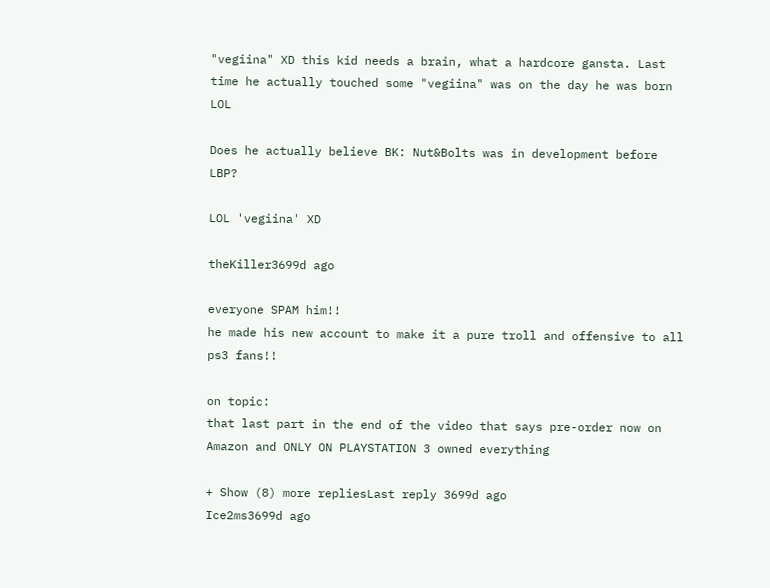"vegiina" XD this kid needs a brain, what a hardcore gansta. Last time he actually touched some "vegiina" was on the day he was born LOL

Does he actually believe BK: Nut&Bolts was in development before LBP?

LOL 'vegiina' XD

theKiller3699d ago

everyone SPAM him!!
he made his new account to make it a pure troll and offensive to all ps3 fans!!

on topic:
that last part in the end of the video that says pre-order now on Amazon and ONLY ON PLAYSTATION 3 owned everything

+ Show (8) more repliesLast reply 3699d ago
Ice2ms3699d ago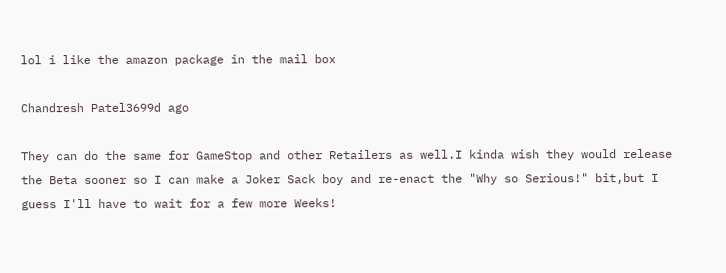lol i like the amazon package in the mail box

Chandresh Patel3699d ago

They can do the same for GameStop and other Retailers as well.I kinda wish they would release the Beta sooner so I can make a Joker Sack boy and re-enact the "Why so Serious!" bit,but I guess I'll have to wait for a few more Weeks!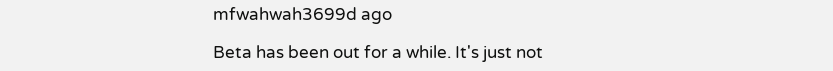mfwahwah3699d ago

Beta has been out for a while. It's just not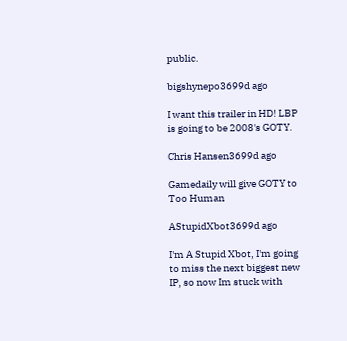public.

bigshynepo3699d ago

I want this trailer in HD! LBP is going to be 2008's GOTY.

Chris Hansen3699d ago

Gamedaily will give GOTY to Too Human

AStupidXbot3699d ago

I'm A Stupid Xbot, I'm going to miss the next biggest new IP, so now Im stuck with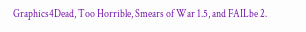Graphics4Dead, Too Horrible, Smears of War 1.5, and FAILbe 2.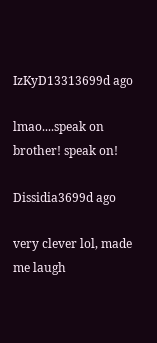IzKyD13313699d ago

lmao....speak on brother! speak on!

Dissidia3699d ago

very clever lol, made me laugh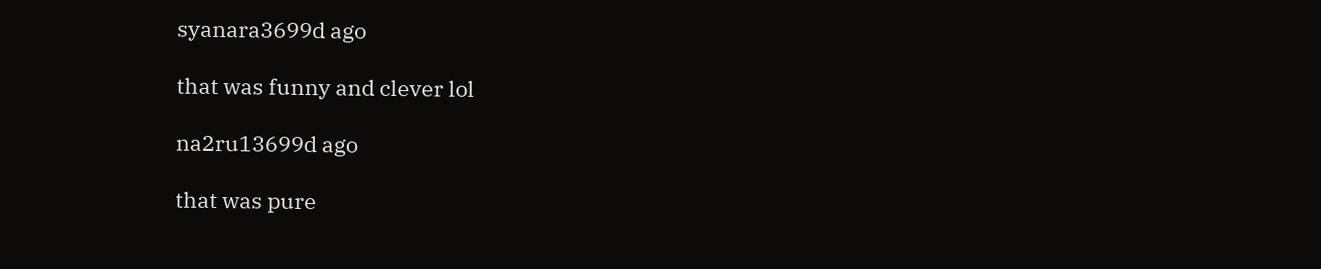syanara3699d ago

that was funny and clever lol

na2ru13699d ago

that was pure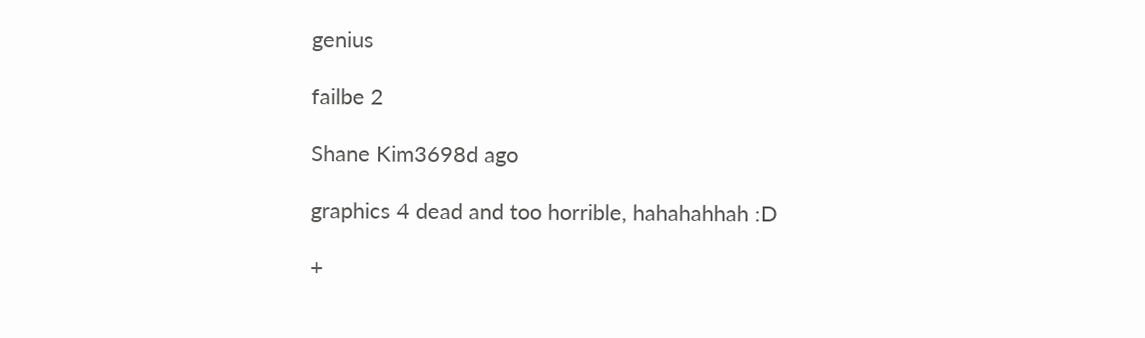genius

failbe 2

Shane Kim3698d ago

graphics 4 dead and too horrible, hahahahhah :D

+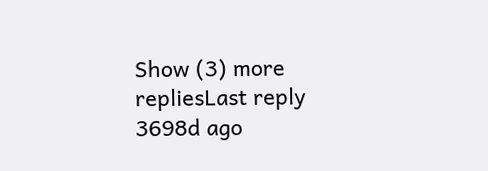Show (3) more repliesLast reply 3698d ago